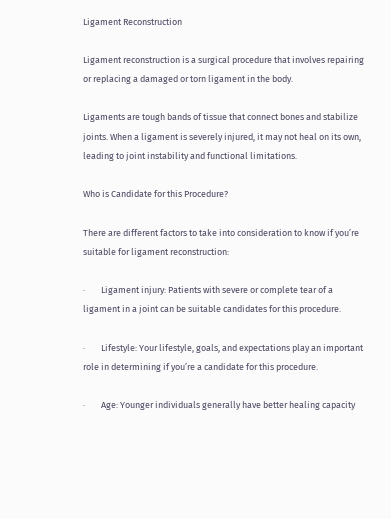Ligament Reconstruction

Ligament reconstruction is a surgical procedure that involves repairing or replacing a damaged or torn ligament in the body.

Ligaments are tough bands of tissue that connect bones and stabilize joints. When a ligament is severely injured, it may not heal on its own, leading to joint instability and functional limitations.

Who is Candidate for this Procedure?

There are different factors to take into consideration to know if you’re suitable for ligament reconstruction:

·        Ligament injury: Patients with severe or complete tear of a ligament in a joint can be suitable candidates for this procedure.

·        Lifestyle: Your lifestyle, goals, and expectations play an important role in determining if you’re a candidate for this procedure.

·        Age: Younger individuals generally have better healing capacity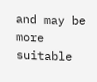and may be more suitable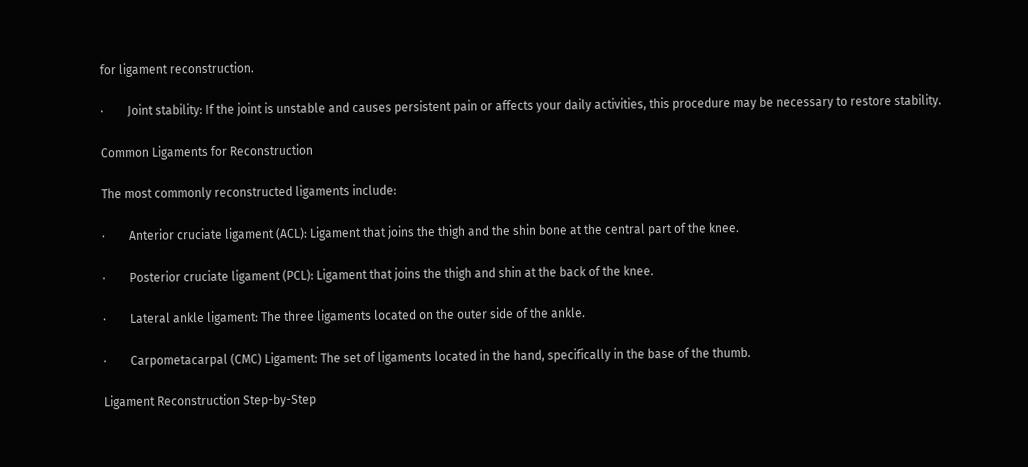for ligament reconstruction.

·        Joint stability: If the joint is unstable and causes persistent pain or affects your daily activities, this procedure may be necessary to restore stability.

Common Ligaments for Reconstruction

The most commonly reconstructed ligaments include:

·        Anterior cruciate ligament (ACL): Ligament that joins the thigh and the shin bone at the central part of the knee.

·        Posterior cruciate ligament (PCL): Ligament that joins the thigh and shin at the back of the knee.

·        Lateral ankle ligament: The three ligaments located on the outer side of the ankle.

·        Carpometacarpal (CMC) Ligament: The set of ligaments located in the hand, specifically in the base of the thumb.

Ligament Reconstruction Step-by-Step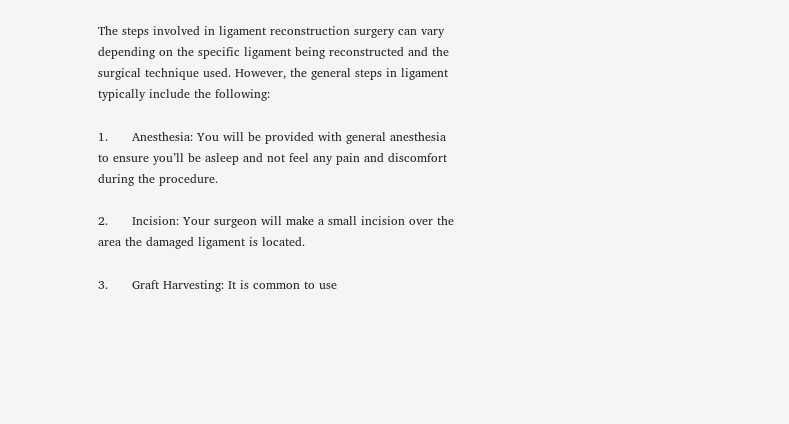The steps involved in ligament reconstruction surgery can vary depending on the specific ligament being reconstructed and the surgical technique used. However, the general steps in ligament typically include the following:

1.      Anesthesia: You will be provided with general anesthesia to ensure you’ll be asleep and not feel any pain and discomfort during the procedure.

2.      Incision: Your surgeon will make a small incision over the area the damaged ligament is located.

3.      Graft Harvesting: It is common to use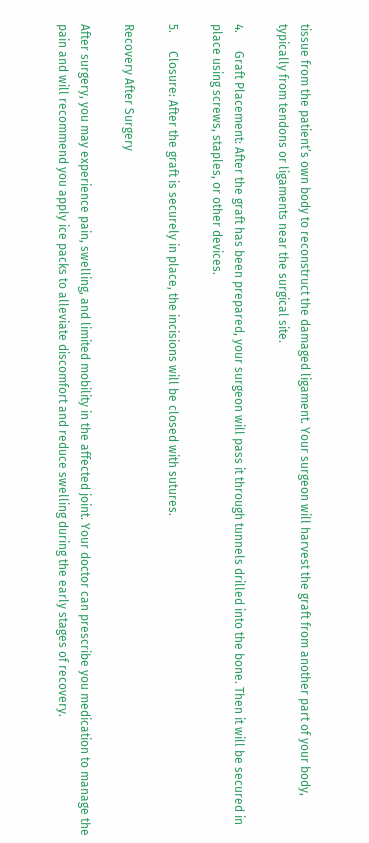tissue from the patient’s own body to reconstruct the damaged ligament. Your surgeon will harvest the graft from another part of your body, typically from tendons or ligaments near the surgical site.

4.      Graft Placement: After the graft has been prepared, your surgeon will pass it through tunnels drilled into the bone. Then it will be secured in place using screws, staples, or other devices.

5.      Closure: After the graft is securely in place, the incisions will be closed with sutures.

Recovery After Surgery

After surgery, you may experience pain, swelling, and limited mobility in the affected joint. Your doctor can prescribe you medication to manage the pain and will recommend you apply ice packs to alleviate discomfort and reduce swelling during the early stages of recovery.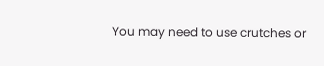You may need to use crutches or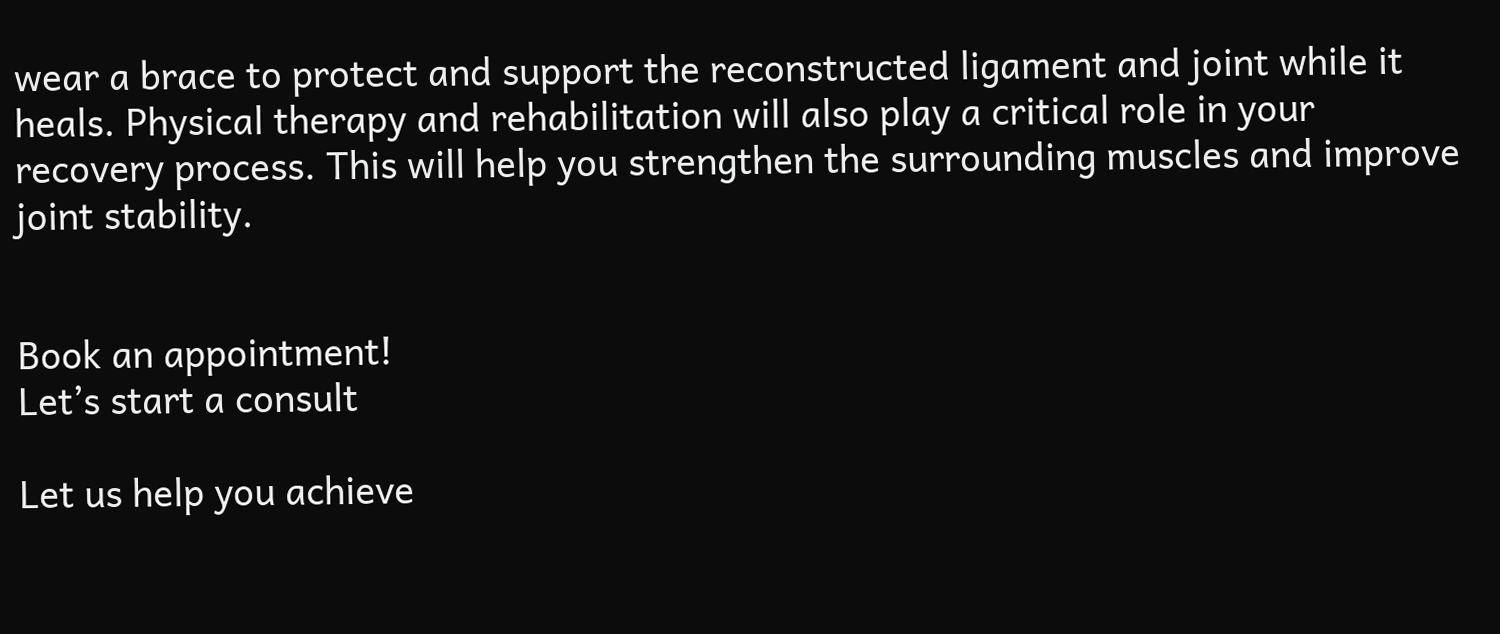wear a brace to protect and support the reconstructed ligament and joint while it heals. Physical therapy and rehabilitation will also play a critical role in your recovery process. This will help you strengthen the surrounding muscles and improve joint stability.


Book an appointment!
Let’s start a consult

Let us help you achieve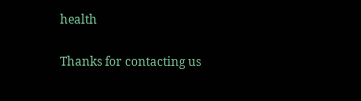health

Thanks for contacting us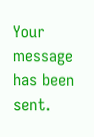Your message has been sent.